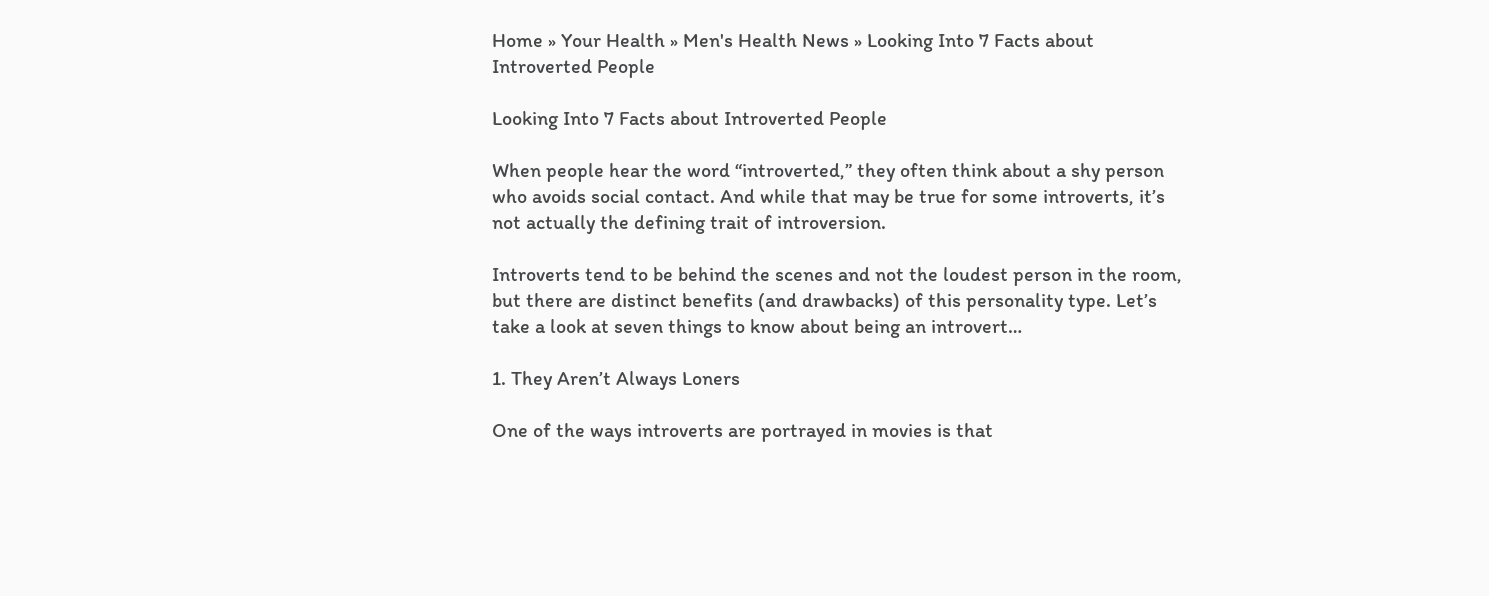Home » Your Health » Men's Health News » Looking Into 7 Facts about Introverted People

Looking Into 7 Facts about Introverted People

When people hear the word “introverted,” they often think about a shy person who avoids social contact. And while that may be true for some introverts, it’s not actually the defining trait of introversion.

Introverts tend to be behind the scenes and not the loudest person in the room, but there are distinct benefits (and drawbacks) of this personality type. Let’s take a look at seven things to know about being an introvert…

1. They Aren’t Always Loners

One of the ways introverts are portrayed in movies is that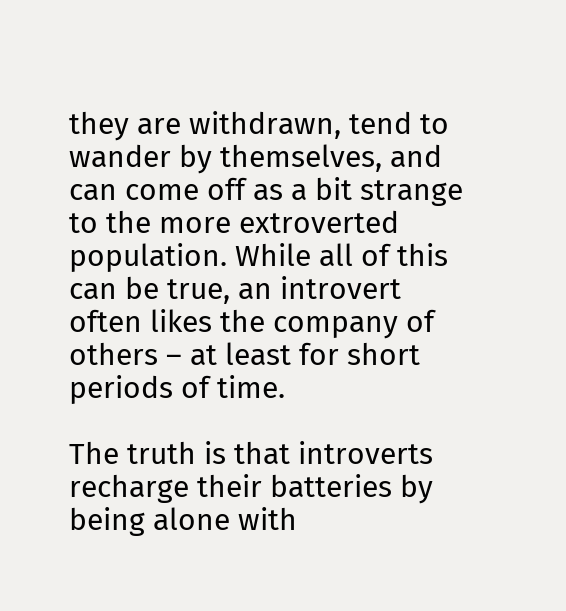they are withdrawn, tend to wander by themselves, and can come off as a bit strange to the more extroverted population. While all of this can be true, an introvert often likes the company of others – at least for short periods of time.

The truth is that introverts recharge their batteries by being alone with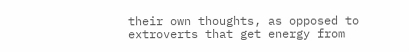their own thoughts, as opposed to extroverts that get energy from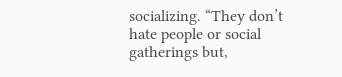socializing. “They don’t hate people or social gatherings but,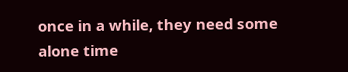once in a while, they need some alone time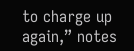to charge up again,” notes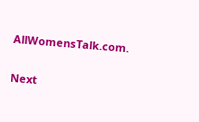AllWomensTalk.com.

Next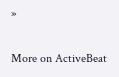»

More on ActiveBeat